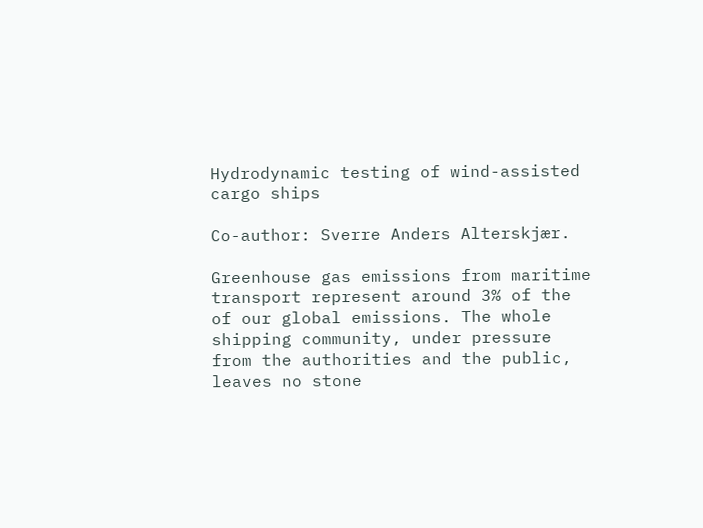Hydrodynamic testing of wind-assisted cargo ships

Co-author: Sverre Anders Alterskjær.

Greenhouse gas emissions from maritime transport represent around 3% of the of our global emissions. The whole shipping community, under pressure from the authorities and the public, leaves no stone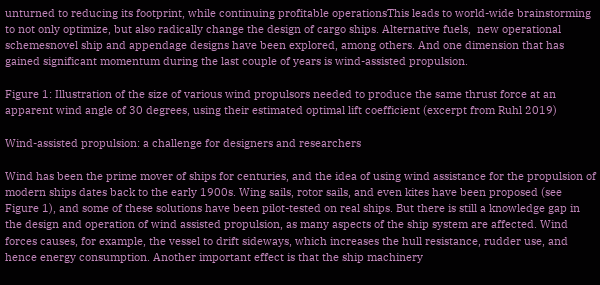unturned to reducing its footprint, while continuing profitable operationsThis leads to world-wide brainstorming to not only optimize, but also radically change the design of cargo ships. Alternative fuels,  new operational schemesnovel ship and appendage designs have been explored, among others. And one dimension that has gained significant momentum during the last couple of years is wind-assisted propulsion.

Figure 1: Illustration of the size of various wind propulsors needed to produce the same thrust force at an apparent wind angle of 30 degrees, using their estimated optimal lift coefficient (excerpt from Ruhl 2019)

Wind-assisted propulsion: a challenge for designers and researchers

Wind has been the prime mover of ships for centuries, and the idea of using wind assistance for the propulsion of modern ships dates back to the early 1900s. Wing sails, rotor sails, and even kites have been proposed (see Figure 1), and some of these solutions have been pilot-tested on real ships. But there is still a knowledge gap in the design and operation of wind assisted propulsion, as many aspects of the ship system are affected. Wind forces causes, for example, the vessel to drift sideways, which increases the hull resistance, rudder use, and hence energy consumption. Another important effect is that the ship machinery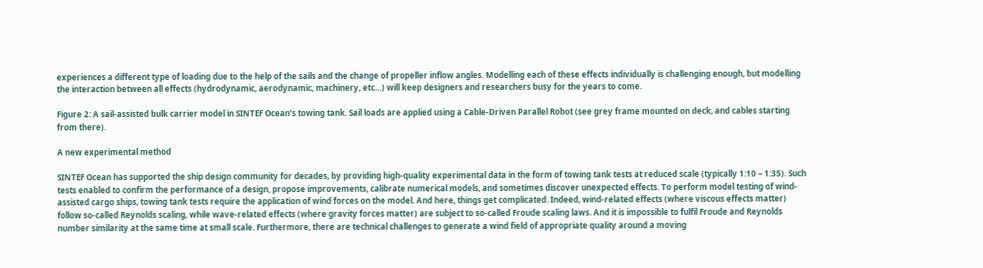experiences a different type of loading due to the help of the sails and the change of propeller inflow angles. Modelling each of these effects individually is challenging enough, but modelling the interaction between all effects (hydrodynamic, aerodynamic, machinery, etc…) will keep designers and researchers busy for the years to come.

Figure 2: A sail-assisted bulk carrier model in SINTEF Ocean’s towing tank. Sail loads are applied using a Cable-Driven Parallel Robot (see grey frame mounted on deck, and cables starting from there).

A new experimental method

SINTEF Ocean has supported the ship design community for decades, by providing high-quality experimental data in the form of towing tank tests at reduced scale (typically 1:10 – 1:35). Such tests enabled to confirm the performance of a design, propose improvements, calibrate numerical models, and sometimes discover unexpected effects. To perform model testing of wind-assisted cargo ships, towing tank tests require the application of wind forces on the model. And here, things get complicated. Indeed, wind-related effects (where viscous effects matter) follow so-called Reynolds scaling, while wave-related effects (where gravity forces matter) are subject to so-called Froude scaling laws. And it is impossible to fulfil Froude and Reynolds number similarity at the same time at small scale. Furthermore, there are technical challenges to generate a wind field of appropriate quality around a moving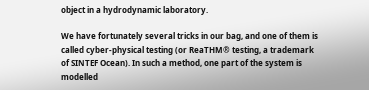object in a hydrodynamic laboratory.

We have fortunately several tricks in our bag, and one of them is called cyber-physical testing (or ReaTHM® testing, a trademark of SINTEF Ocean). In such a method, one part of the system is modelled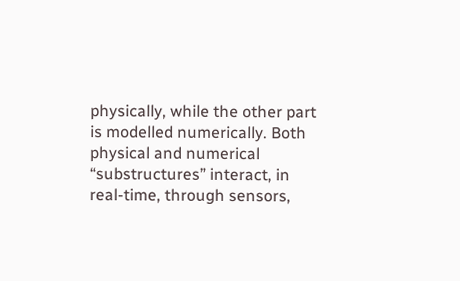physically, while the other part is modelled numerically. Both physical and numerical “substructures” interact, in real-time, through sensors,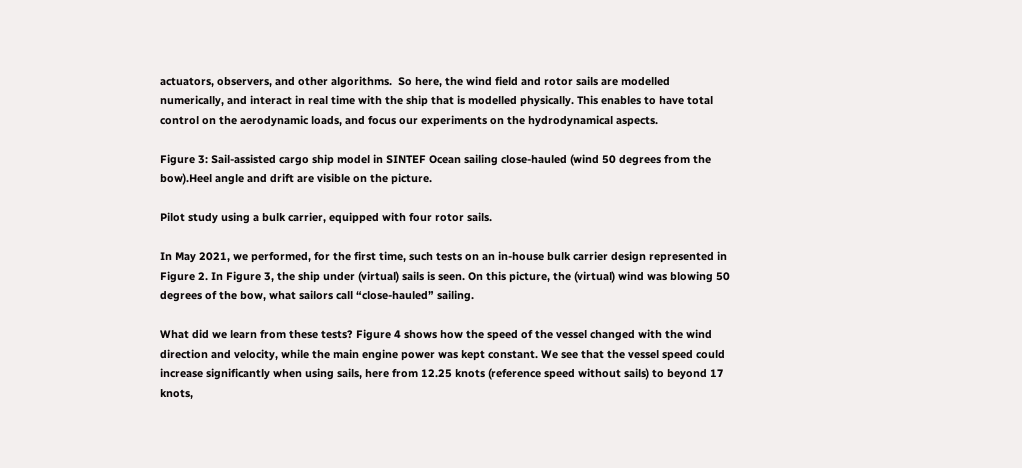actuators, observers, and other algorithms.  So here, the wind field and rotor sails are modelled numerically, and interact in real time with the ship that is modelled physically. This enables to have total control on the aerodynamic loads, and focus our experiments on the hydrodynamical aspects.

Figure 3: Sail-assisted cargo ship model in SINTEF Ocean sailing close-hauled (wind 50 degrees from the bow).Heel angle and drift are visible on the picture.

Pilot study using a bulk carrier, equipped with four rotor sails.

In May 2021, we performed, for the first time, such tests on an in-house bulk carrier design represented in Figure 2. In Figure 3, the ship under (virtual) sails is seen. On this picture, the (virtual) wind was blowing 50 degrees of the bow, what sailors call “close-hauled” sailing.

What did we learn from these tests? Figure 4 shows how the speed of the vessel changed with the wind direction and velocity, while the main engine power was kept constant. We see that the vessel speed could increase significantly when using sails, here from 12.25 knots (reference speed without sails) to beyond 17 knots,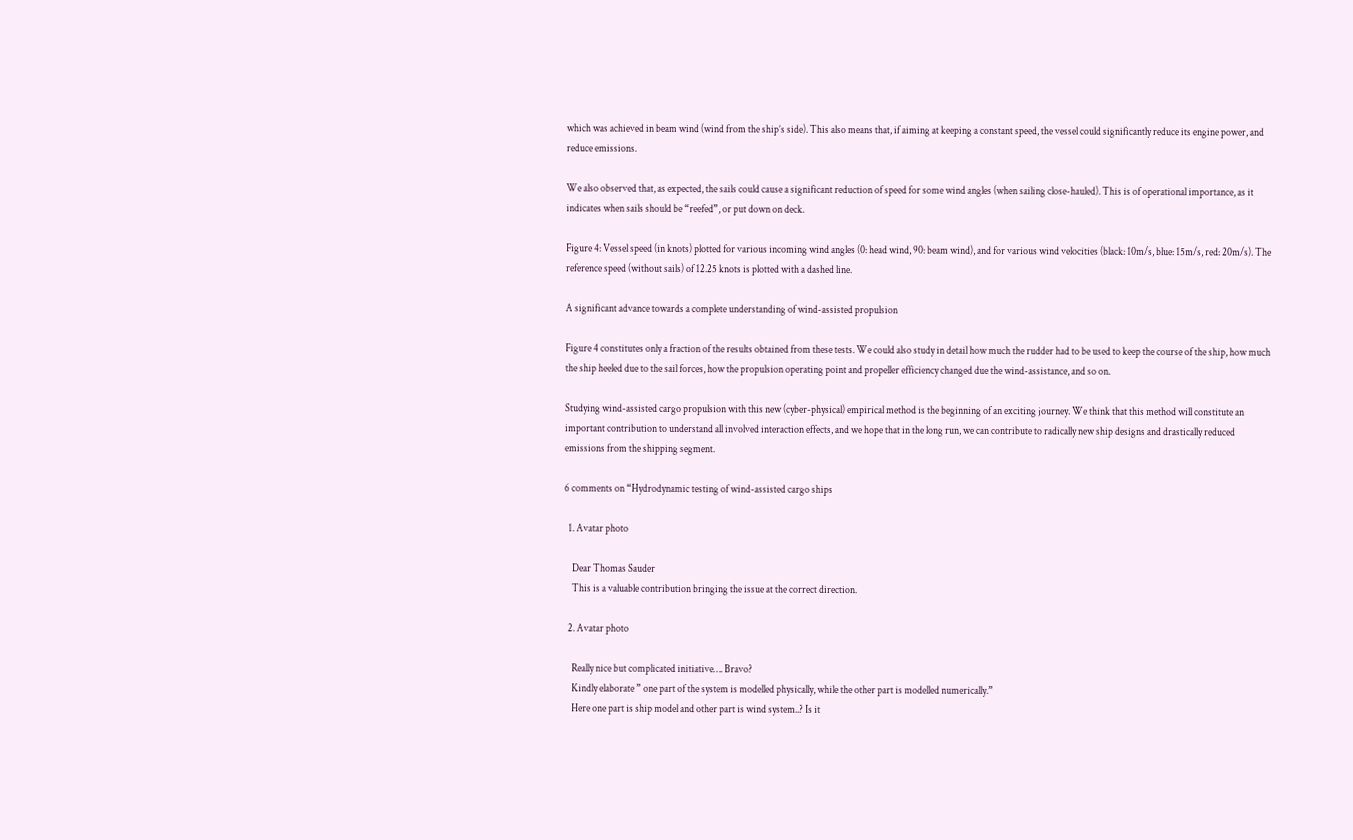which was achieved in beam wind (wind from the ship’s side). This also means that, if aiming at keeping a constant speed, the vessel could significantly reduce its engine power, and reduce emissions.

We also observed that, as expected, the sails could cause a significant reduction of speed for some wind angles (when sailing close-hauled). This is of operational importance, as it indicates when sails should be “reefed”, or put down on deck.

Figure 4: Vessel speed (in knots) plotted for various incoming wind angles (0: head wind, 90: beam wind), and for various wind velocities (black: 10m/s, blue: 15m/s, red: 20m/s). The reference speed (without sails) of 12.25 knots is plotted with a dashed line.

A significant advance towards a complete understanding of wind-assisted propulsion

Figure 4 constitutes only a fraction of the results obtained from these tests. We could also study in detail how much the rudder had to be used to keep the course of the ship, how much the ship heeled due to the sail forces, how the propulsion operating point and propeller efficiency changed due the wind-assistance, and so on.

Studying wind-assisted cargo propulsion with this new (cyber-physical) empirical method is the beginning of an exciting journey. We think that this method will constitute an important contribution to understand all involved interaction effects, and we hope that in the long run, we can contribute to radically new ship designs and drastically reduced emissions from the shipping segment.

6 comments on “Hydrodynamic testing of wind-assisted cargo ships

  1. Avatar photo

    Dear Thomas Sauder
    This is a valuable contribution bringing the issue at the correct direction.

  2. Avatar photo

    Really nice but complicated initiative…. Bravo?
    Kindly elaborate ” one part of the system is modelled physically, while the other part is modelled numerically.”
    Here one part is ship model and other part is wind system..? Is it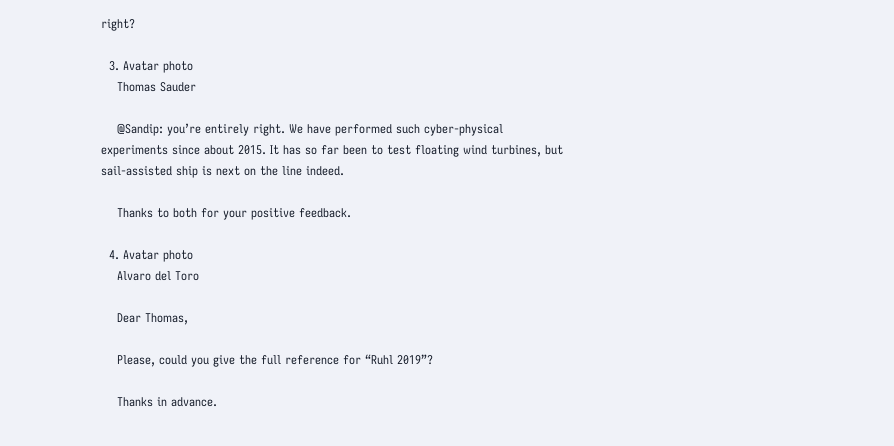right?

  3. Avatar photo
    Thomas Sauder

    @Sandip: you’re entirely right. We have performed such cyber-physical experiments since about 2015. It has so far been to test floating wind turbines, but sail-assisted ship is next on the line indeed.

    Thanks to both for your positive feedback.

  4. Avatar photo
    Alvaro del Toro

    Dear Thomas,

    Please, could you give the full reference for “Ruhl 2019”?

    Thanks in advance.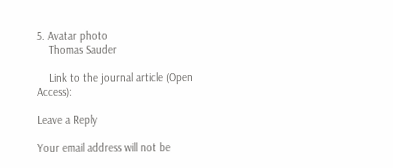5. Avatar photo
    Thomas Sauder

    Link to the journal article (Open Access):

Leave a Reply

Your email address will not be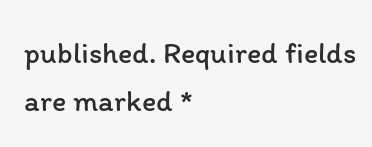published. Required fields are marked *